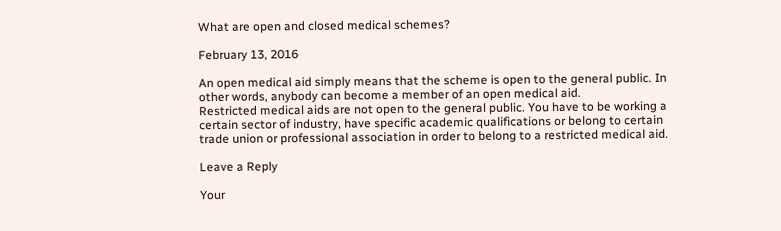What are open and closed medical schemes?

February 13, 2016

An open medical aid simply means that the scheme is open to the general public. In other words, anybody can become a member of an open medical aid.
Restricted medical aids are not open to the general public. You have to be working a certain sector of industry, have specific academic qualifications or belong to certain trade union or professional association in order to belong to a restricted medical aid.

Leave a Reply

Your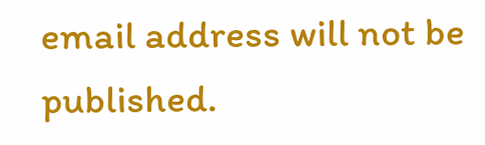email address will not be published.